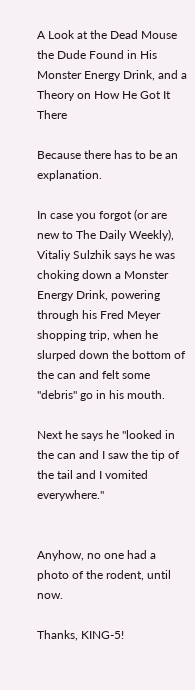A Look at the Dead Mouse the Dude Found in His Monster Energy Drink, and a Theory on How He Got It There

Because there has to be an explanation.

In case you forgot (or are new to The Daily Weekly), Vitaliy Sulzhik says he was choking down a Monster Energy Drink, powering through his Fred Meyer shopping trip, when he slurped down the bottom of the can and felt some "debris" go in his mouth.

Next he says he "looked in the can and I saw the tip of the tail and I vomited everywhere."


Anyhow, no one had a photo of the rodent, until now.

Thanks, KING-5!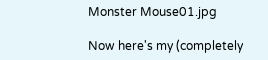Monster Mouse01.jpg

Now here's my (completely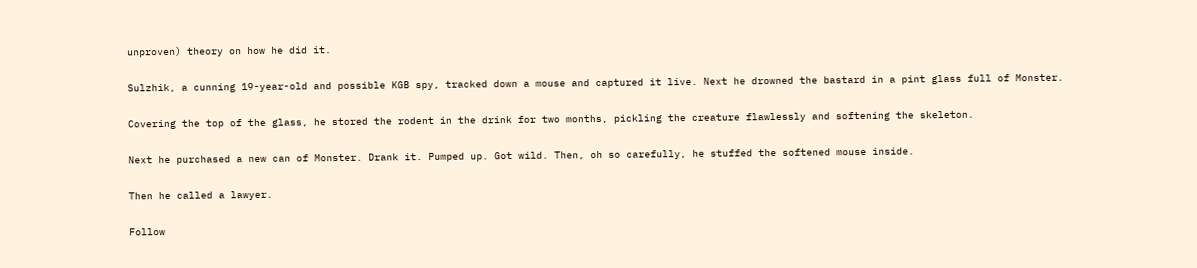unproven) theory on how he did it.

Sulzhik, a cunning 19-year-old and possible KGB spy, tracked down a mouse and captured it live. Next he drowned the bastard in a pint glass full of Monster.

Covering the top of the glass, he stored the rodent in the drink for two months, pickling the creature flawlessly and softening the skeleton.

Next he purchased a new can of Monster. Drank it. Pumped up. Got wild. Then, oh so carefully, he stuffed the softened mouse inside.

Then he called a lawyer.

Follow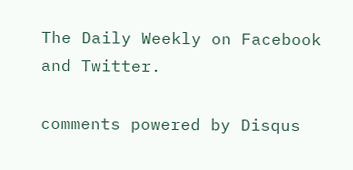The Daily Weekly on Facebook and Twitter.

comments powered by Disqus